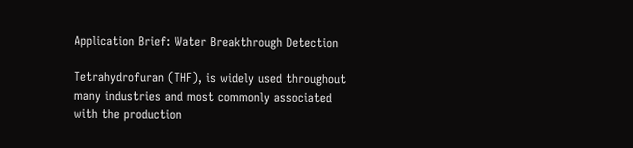Application Brief: Water Breakthrough Detection

Tetrahydrofuran (THF), is widely used throughout many industries and most commonly associated with the production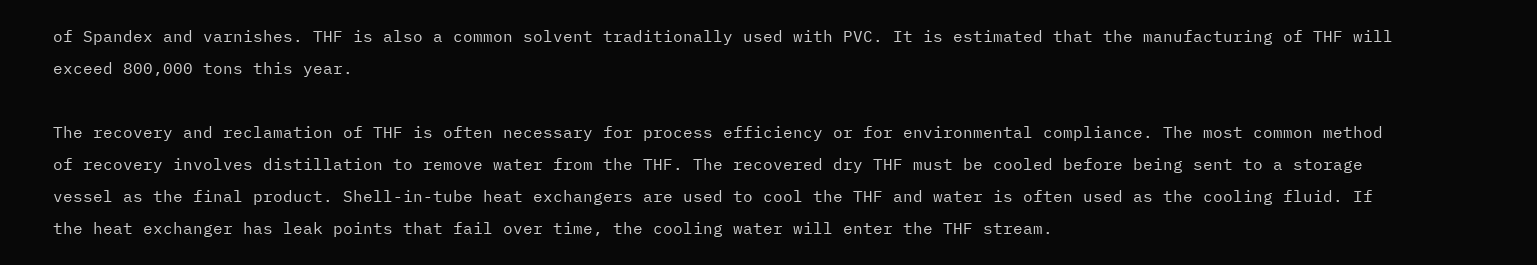of Spandex and varnishes. THF is also a common solvent traditionally used with PVC. It is estimated that the manufacturing of THF will exceed 800,000 tons this year.

The recovery and reclamation of THF is often necessary for process efficiency or for environmental compliance. The most common method of recovery involves distillation to remove water from the THF. The recovered dry THF must be cooled before being sent to a storage vessel as the final product. Shell-in-tube heat exchangers are used to cool the THF and water is often used as the cooling fluid. If the heat exchanger has leak points that fail over time, the cooling water will enter the THF stream.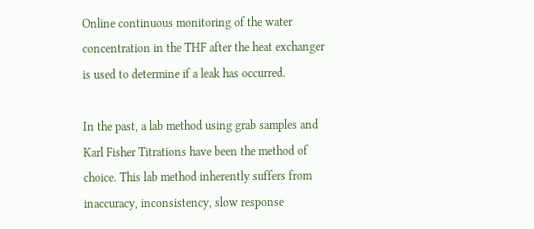Online continuous monitoring of the water concentration in the THF after the heat exchanger is used to determine if a leak has occurred.

In the past, a lab method using grab samples and Karl Fisher Titrations have been the method of choice. This lab method inherently suffers from inaccuracy, inconsistency, slow response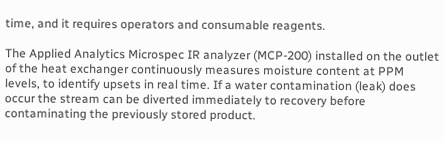time, and it requires operators and consumable reagents.

The Applied Analytics Microspec IR analyzer (MCP-200) installed on the outlet of the heat exchanger continuously measures moisture content at PPM levels, to identify upsets in real time. If a water contamination (leak) does occur the stream can be diverted immediately to recovery before contaminating the previously stored product.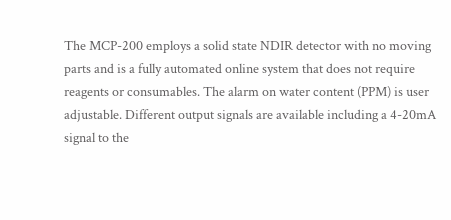The MCP-200 employs a solid state NDIR detector with no moving parts and is a fully automated online system that does not require reagents or consumables. The alarm on water content (PPM) is user adjustable. Different output signals are available including a 4-20mA signal to the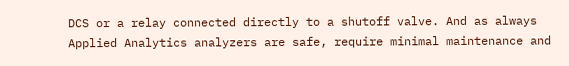DCS or a relay connected directly to a shutoff valve. And as always Applied Analytics analyzers are safe, require minimal maintenance and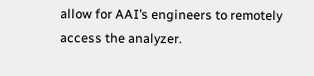allow for AAI’s engineers to remotely access the analyzer.